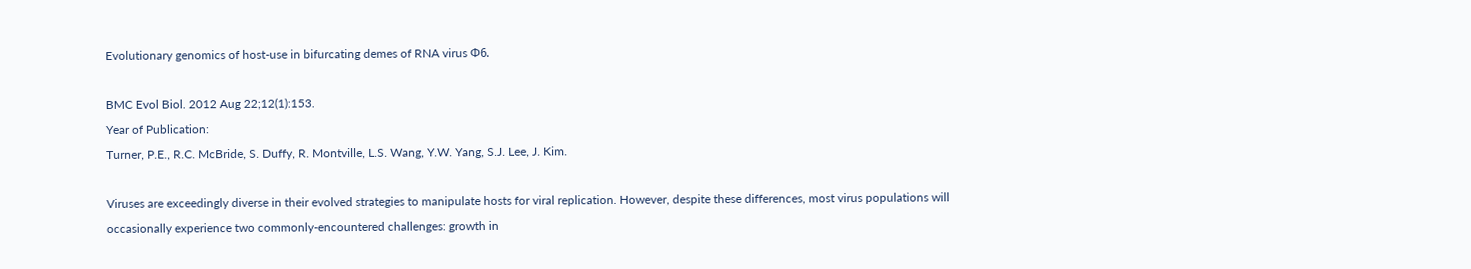Evolutionary genomics of host-use in bifurcating demes of RNA virus Φ6.

BMC Evol Biol. 2012 Aug 22;12(1):153.
Year of Publication:
Turner, P.E., R.C. McBride, S. Duffy, R. Montville, L.S. Wang, Y.W. Yang, S.J. Lee, J. Kim.

Viruses are exceedingly diverse in their evolved strategies to manipulate hosts for viral replication. However, despite these differences, most virus populations will occasionally experience two commonly-encountered challenges: growth in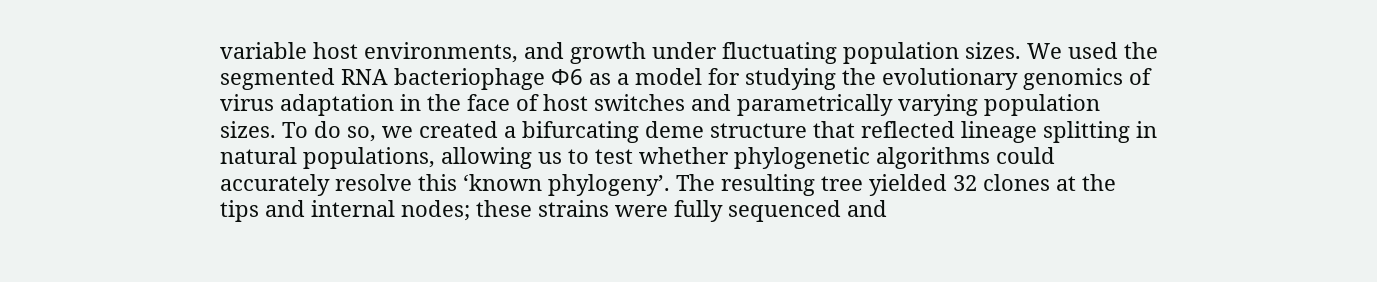variable host environments, and growth under fluctuating population sizes. We used the segmented RNA bacteriophage Φ6 as a model for studying the evolutionary genomics of virus adaptation in the face of host switches and parametrically varying population sizes. To do so, we created a bifurcating deme structure that reflected lineage splitting in natural populations, allowing us to test whether phylogenetic algorithms could accurately resolve this ‘known phylogeny’. The resulting tree yielded 32 clones at the tips and internal nodes; these strains were fully sequenced and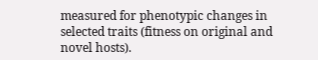measured for phenotypic changes in selected traits (fitness on original and novel hosts).